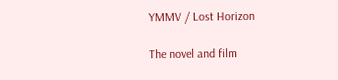YMMV / Lost Horizon

The novel and film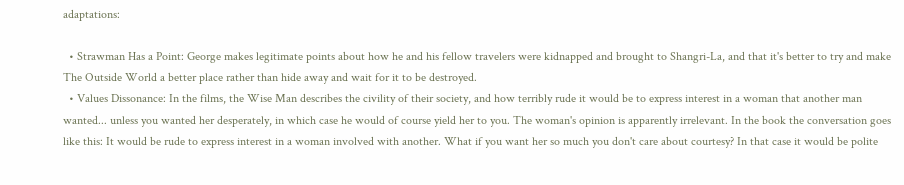adaptations:

  • Strawman Has a Point: George makes legitimate points about how he and his fellow travelers were kidnapped and brought to Shangri-La, and that it's better to try and make The Outside World a better place rather than hide away and wait for it to be destroyed.
  • Values Dissonance: In the films, the Wise Man describes the civility of their society, and how terribly rude it would be to express interest in a woman that another man wanted... unless you wanted her desperately, in which case he would of course yield her to you. The woman's opinion is apparently irrelevant. In the book the conversation goes like this: It would be rude to express interest in a woman involved with another. What if you want her so much you don't care about courtesy? In that case it would be polite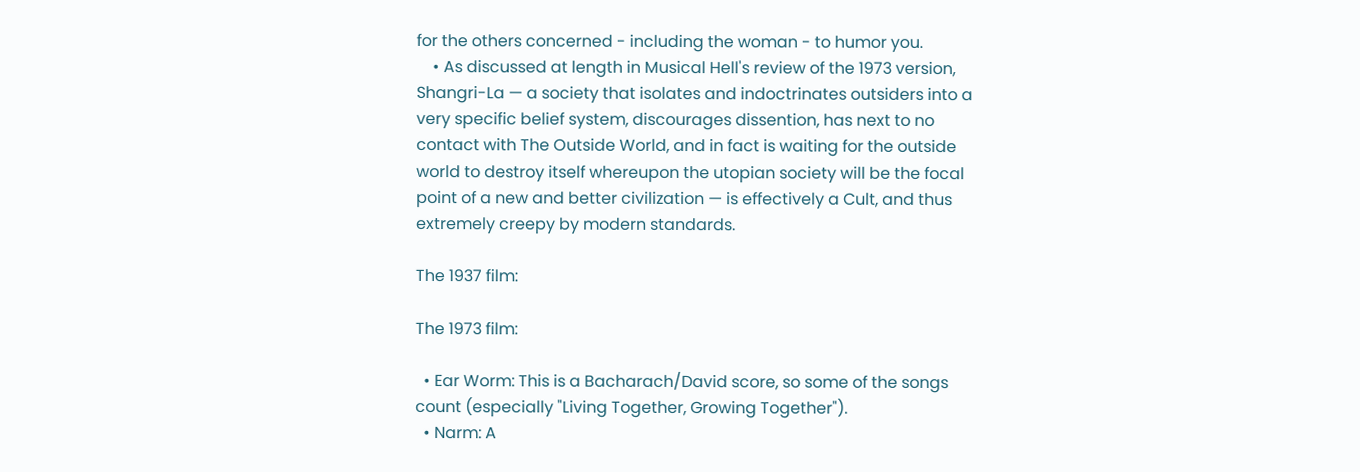for the others concerned - including the woman - to humor you.
    • As discussed at length in Musical Hell's review of the 1973 version, Shangri-La — a society that isolates and indoctrinates outsiders into a very specific belief system, discourages dissention, has next to no contact with The Outside World, and in fact is waiting for the outside world to destroy itself whereupon the utopian society will be the focal point of a new and better civilization — is effectively a Cult, and thus extremely creepy by modern standards.

The 1937 film:

The 1973 film:

  • Ear Worm: This is a Bacharach/David score, so some of the songs count (especially "Living Together, Growing Together").
  • Narm: A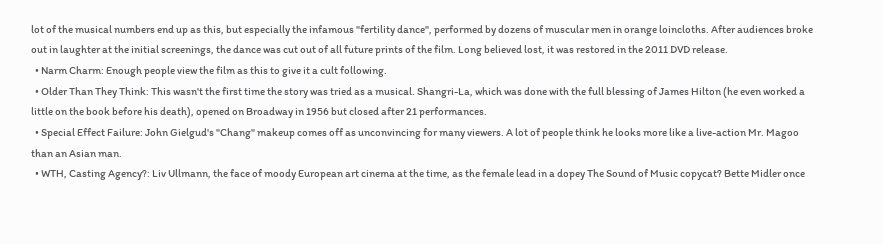lot of the musical numbers end up as this, but especially the infamous "fertility dance", performed by dozens of muscular men in orange loincloths. After audiences broke out in laughter at the initial screenings, the dance was cut out of all future prints of the film. Long believed lost, it was restored in the 2011 DVD release.
  • Narm Charm: Enough people view the film as this to give it a cult following.
  • Older Than They Think: This wasn't the first time the story was tried as a musical. Shangri-La, which was done with the full blessing of James Hilton (he even worked a little on the book before his death), opened on Broadway in 1956 but closed after 21 performances.
  • Special Effect Failure: John Gielgud's "Chang" makeup comes off as unconvincing for many viewers. A lot of people think he looks more like a live-action Mr. Magoo than an Asian man.
  • WTH, Casting Agency?: Liv Ullmann, the face of moody European art cinema at the time, as the female lead in a dopey The Sound of Music copycat? Bette Midler once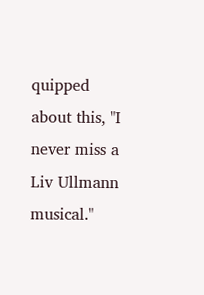quipped about this, "I never miss a Liv Ullmann musical."